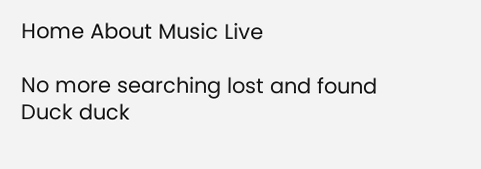Home About Music Live

No more searching lost and found
Duck duck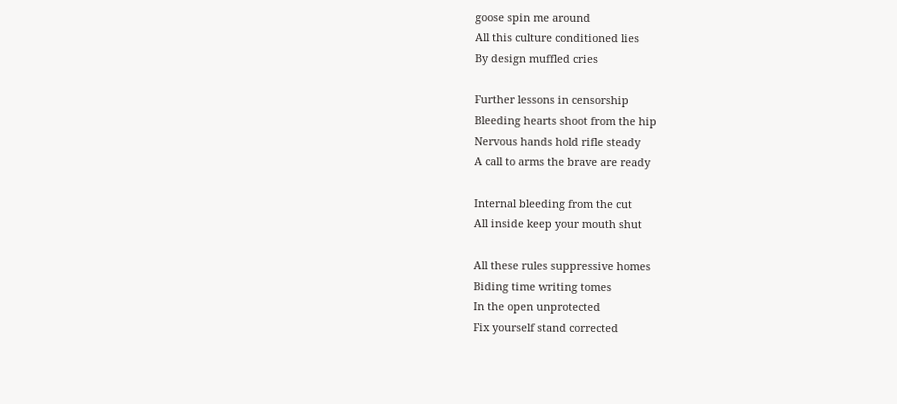goose spin me around
All this culture conditioned lies
By design muffled cries

Further lessons in censorship
Bleeding hearts shoot from the hip
Nervous hands hold rifle steady
A call to arms the brave are ready

Internal bleeding from the cut
All inside keep your mouth shut

All these rules suppressive homes
Biding time writing tomes
In the open unprotected
Fix yourself stand corrected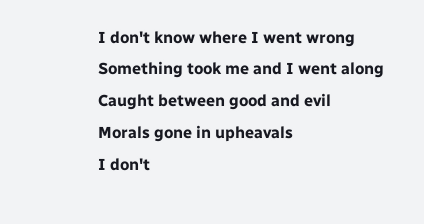I don't know where I went wrong
Something took me and I went along
Caught between good and evil
Morals gone in upheavals
I don't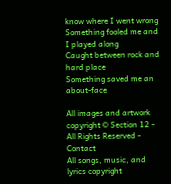know where I went wrong
Something fooled me and I played along
Caught between rock and hard place
Something saved me an about-face

All images and artwork copyright © Section 12 - All Rights Reserved - Contact
All songs, music, and lyrics copyright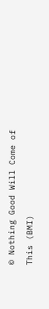© Nothing Good Will Come of This (BMI)